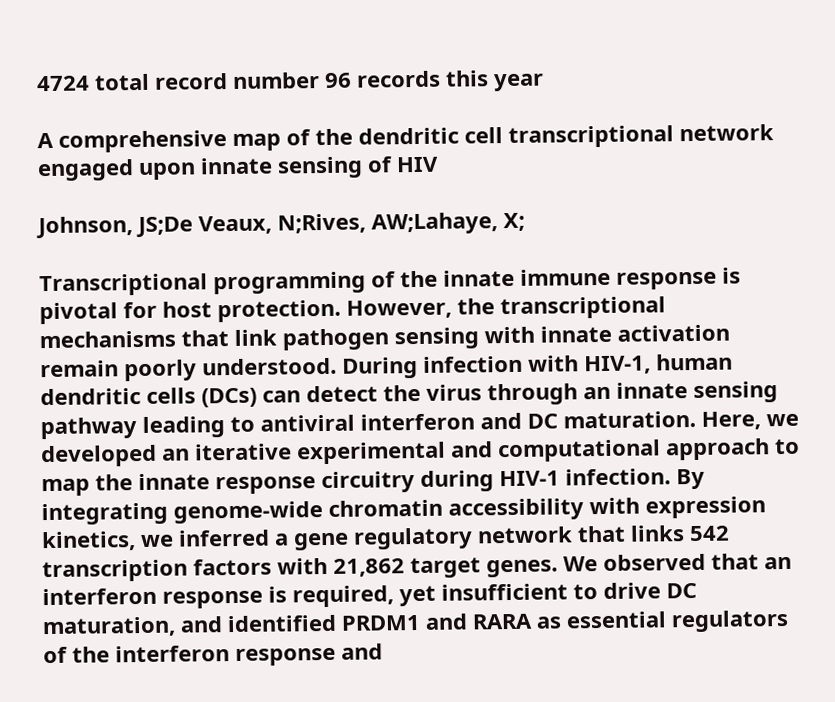4724 total record number 96 records this year

A comprehensive map of the dendritic cell transcriptional network engaged upon innate sensing of HIV

Johnson, JS;De Veaux, N;Rives, AW;Lahaye, X;

Transcriptional programming of the innate immune response is pivotal for host protection. However, the transcriptional mechanisms that link pathogen sensing with innate activation remain poorly understood. During infection with HIV-1, human dendritic cells (DCs) can detect the virus through an innate sensing pathway leading to antiviral interferon and DC maturation. Here, we developed an iterative experimental and computational approach to map the innate response circuitry during HIV-1 infection. By integrating genome-wide chromatin accessibility with expression kinetics, we inferred a gene regulatory network that links 542 transcription factors with 21,862 target genes. We observed that an interferon response is required, yet insufficient to drive DC maturation, and identified PRDM1 and RARA as essential regulators of the interferon response and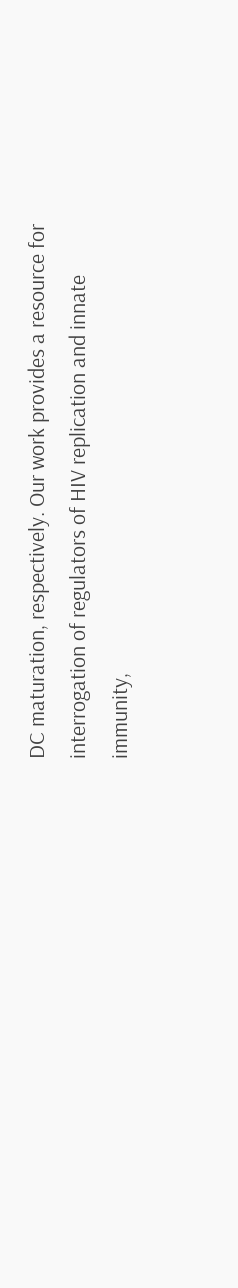DC maturation, respectively. Our work provides a resource for interrogation of regulators of HIV replication and innate immunity,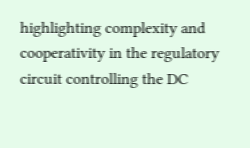highlighting complexity and cooperativity in the regulatory circuit controlling the DC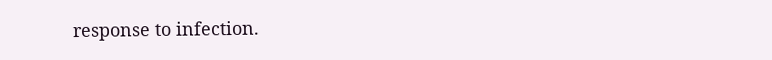response to infection.